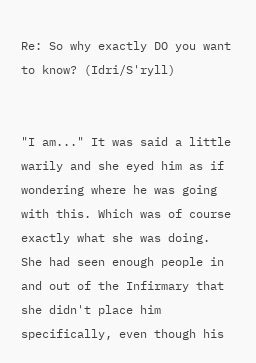Re: So why exactly DO you want to know? (Idri/S'ryll)


"I am..." It was said a little warily and she eyed him as if wondering where he was going with this. Which was of course exactly what she was doing. She had seen enough people in and out of the Infirmary that she didn't place him specifically, even though his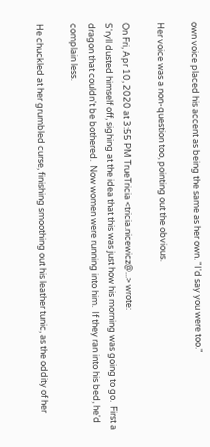own voice placed his accent as being the same as her own. "I'd say you were too."

Her voice was a non-question too, pointing out the obvious.

On Fri, Apr 10, 2020 at 3:55 PM TrueTricia <tricia.nicewicz@...> wrote:
S'ryll dusted himself off, sighing at the idea that this was just how his morning was going to go.  First a dragon that couldn't be bothered.  Now women were running into him.  If they ran into his bed, he'd complain less.

He chuckled at her grumbled curse, finishing smoothing out his leather tunic, as the oddity of her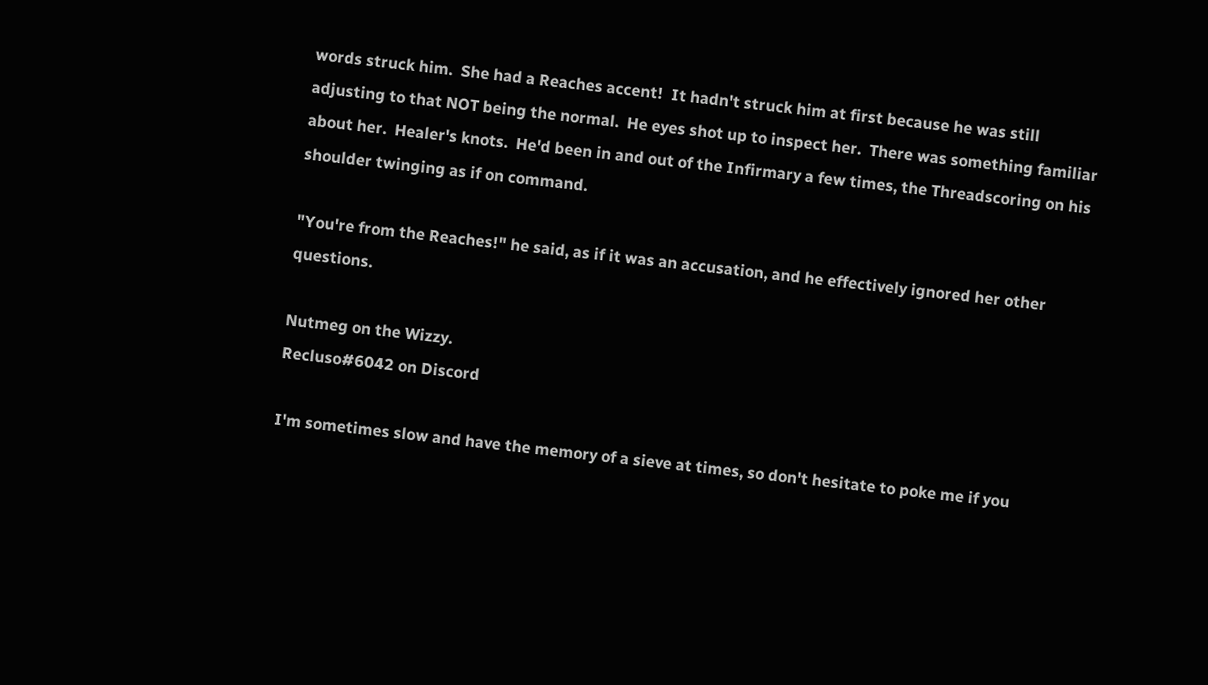words struck him.  She had a Reaches accent!  It hadn't struck him at first because he was still adjusting to that NOT being the normal.  He eyes shot up to inspect her.  There was something familiar about her.  Healer's knots.  He'd been in and out of the Infirmary a few times, the Threadscoring on his shoulder twinging as if on command.

"You're from the Reaches!" he said, as if it was an accusation, and he effectively ignored her other questions.

Nutmeg on the Wizzy.
Recluso#6042 on Discord

I'm sometimes slow and have the memory of a sieve at times, so don't hesitate to poke me if you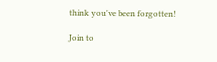think you've been forgotten!

Join to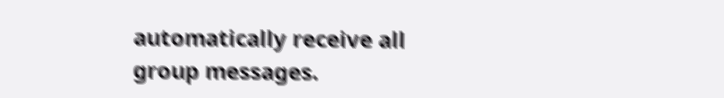automatically receive all group messages.